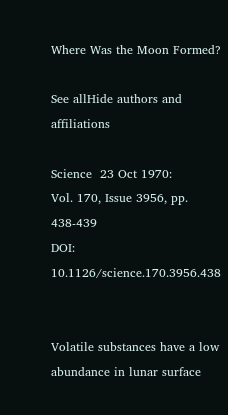Where Was the Moon Formed?

See allHide authors and affiliations

Science  23 Oct 1970:
Vol. 170, Issue 3956, pp. 438-439
DOI: 10.1126/science.170.3956.438


Volatile substances have a low abundance in lunar surface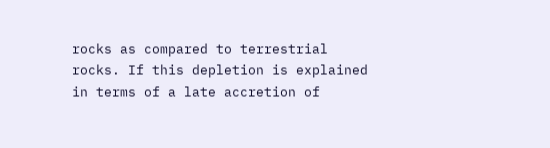rocks as compared to terrestrial rocks. If this depletion is explained in terms of a late accretion of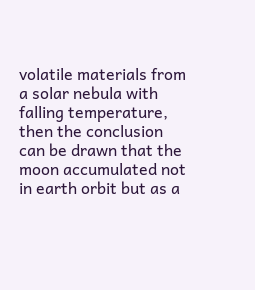volatile materials from a solar nebula with falling temperature, then the conclusion can be drawn that the moon accumulated not in earth orbit but as a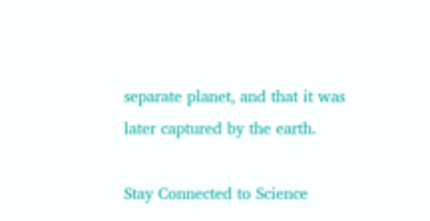separate planet, and that it was later captured by the earth.

Stay Connected to Science